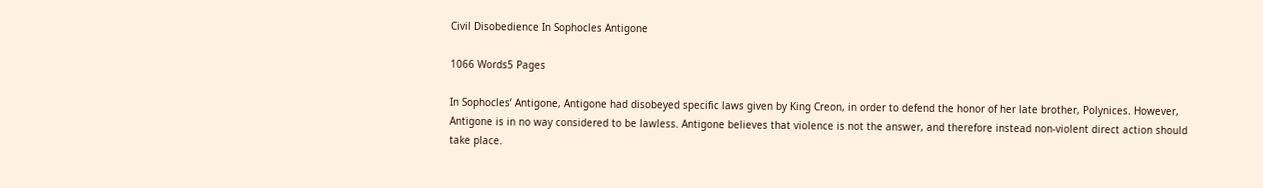Civil Disobedience In Sophocles Antigone

1066 Words5 Pages

In Sophocles’ Antigone, Antigone had disobeyed specific laws given by King Creon, in order to defend the honor of her late brother, Polynices. However, Antigone is in no way considered to be lawless. Antigone believes that violence is not the answer, and therefore instead non-violent direct action should take place.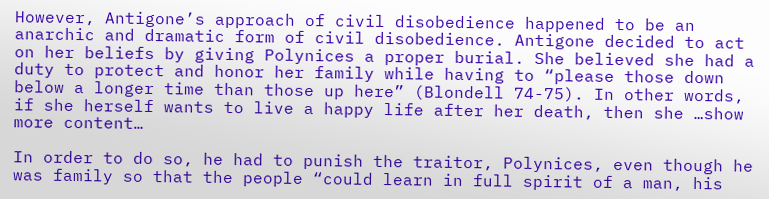However, Antigone’s approach of civil disobedience happened to be an anarchic and dramatic form of civil disobedience. Antigone decided to act on her beliefs by giving Polynices a proper burial. She believed she had a duty to protect and honor her family while having to “please those down below a longer time than those up here” (Blondell 74-75). In other words, if she herself wants to live a happy life after her death, then she …show more content…

In order to do so, he had to punish the traitor, Polynices, even though he was family so that the people “could learn in full spirit of a man, his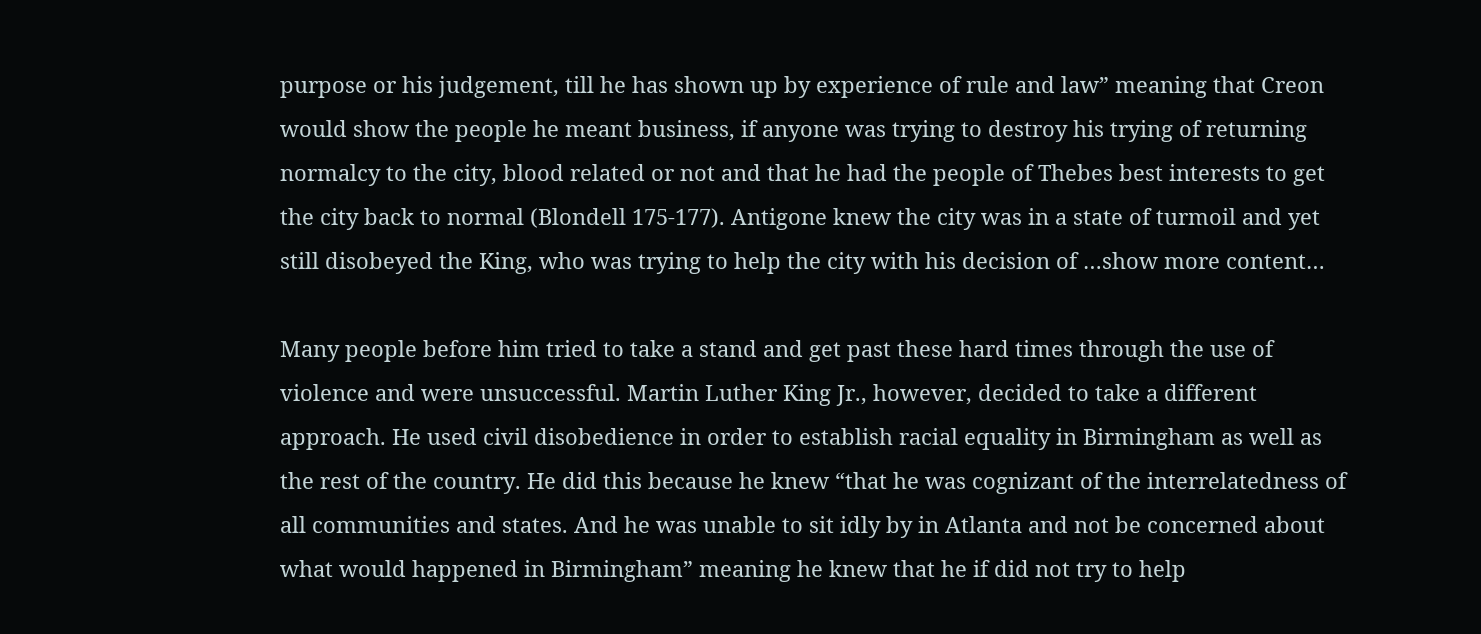purpose or his judgement, till he has shown up by experience of rule and law” meaning that Creon would show the people he meant business, if anyone was trying to destroy his trying of returning normalcy to the city, blood related or not and that he had the people of Thebes best interests to get the city back to normal (Blondell 175-177). Antigone knew the city was in a state of turmoil and yet still disobeyed the King, who was trying to help the city with his decision of …show more content…

Many people before him tried to take a stand and get past these hard times through the use of violence and were unsuccessful. Martin Luther King Jr., however, decided to take a different approach. He used civil disobedience in order to establish racial equality in Birmingham as well as the rest of the country. He did this because he knew “that he was cognizant of the interrelatedness of all communities and states. And he was unable to sit idly by in Atlanta and not be concerned about what would happened in Birmingham” meaning he knew that he if did not try to help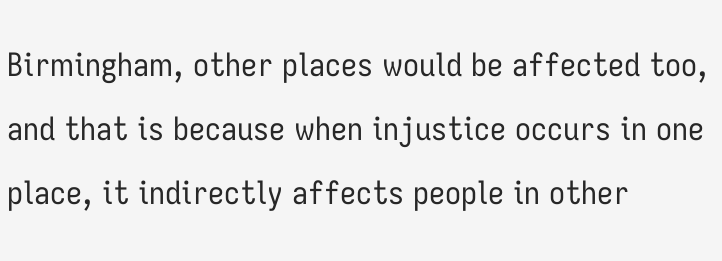Birmingham, other places would be affected too, and that is because when injustice occurs in one place, it indirectly affects people in other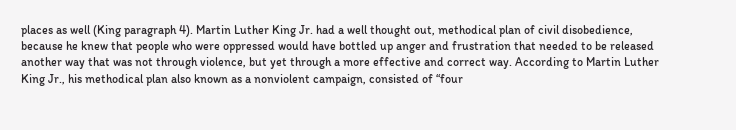places as well (King paragraph 4). Martin Luther King Jr. had a well thought out, methodical plan of civil disobedience, because he knew that people who were oppressed would have bottled up anger and frustration that needed to be released another way that was not through violence, but yet through a more effective and correct way. According to Martin Luther King Jr., his methodical plan also known as a nonviolent campaign, consisted of “four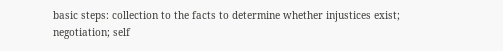basic steps: collection to the facts to determine whether injustices exist; negotiation; self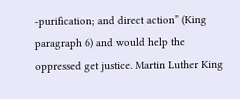-purification; and direct action” (King paragraph 6) and would help the oppressed get justice. Martin Luther King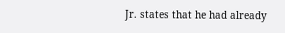Jr. states that he had already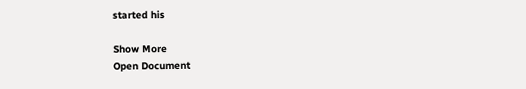started his

Show More
Open Document